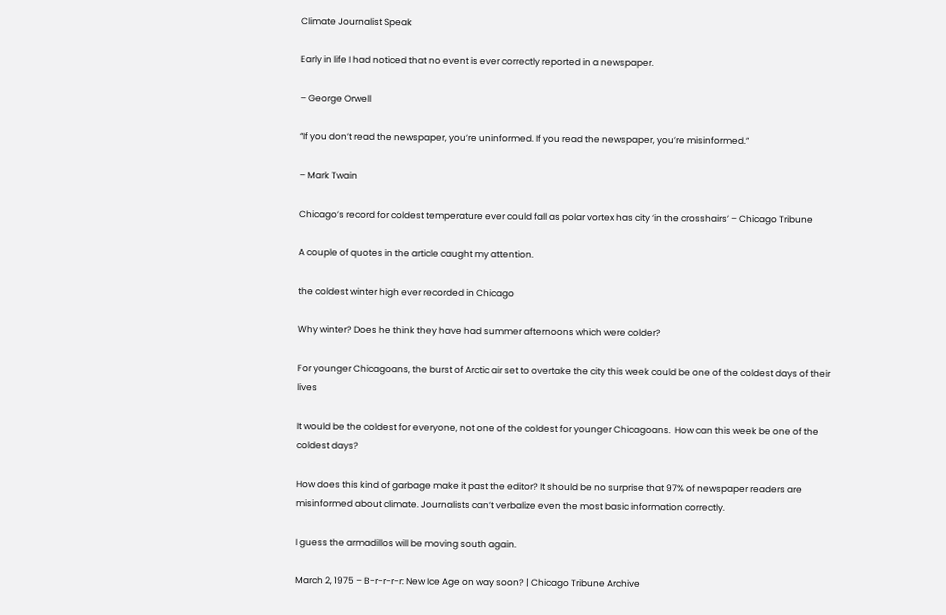Climate Journalist Speak

Early in life I had noticed that no event is ever correctly reported in a newspaper.

– George Orwell

“If you don’t read the newspaper, you’re uninformed. If you read the newspaper, you’re misinformed.”

– Mark Twain

Chicago’s record for coldest temperature ever could fall as polar vortex has city ‘in the crosshairs’ – Chicago Tribune

A couple of quotes in the article caught my attention.

the coldest winter high ever recorded in Chicago

Why winter? Does he think they have had summer afternoons which were colder?

For younger Chicagoans, the burst of Arctic air set to overtake the city this week could be one of the coldest days of their lives

It would be the coldest for everyone, not one of the coldest for younger Chicagoans.  How can this week be one of the coldest days?

How does this kind of garbage make it past the editor? It should be no surprise that 97% of newspaper readers are misinformed about climate. Journalists can’t verbalize even the most basic information correctly.

I guess the armadillos will be moving south again.

March 2, 1975 – B-r-r-r-r: New Ice Age on way soon? | Chicago Tribune Archive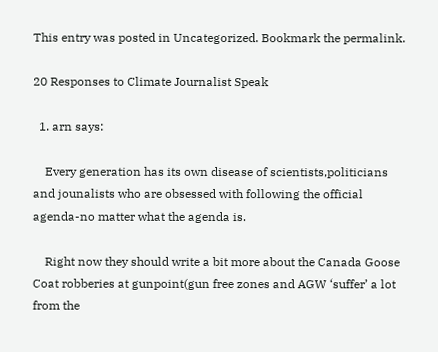This entry was posted in Uncategorized. Bookmark the permalink.

20 Responses to Climate Journalist Speak

  1. arn says:

    Every generation has its own disease of scientists,politicians and jounalists who are obsessed with following the official agenda-no matter what the agenda is.

    Right now they should write a bit more about the Canada Goose Coat robberies at gunpoint(gun free zones and AGW ‘suffer’ a lot from the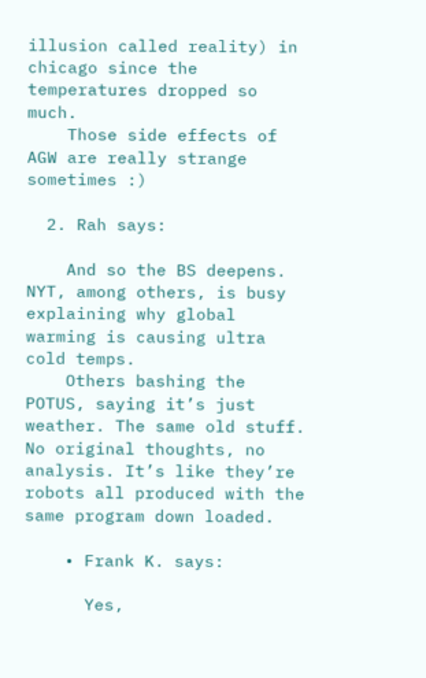illusion called reality) in chicago since the temperatures dropped so much.
    Those side effects of AGW are really strange sometimes :)

  2. Rah says:

    And so the BS deepens. NYT, among others, is busy explaining why global warming is causing ultra cold temps.
    Others bashing the POTUS, saying it’s just weather. The same old stuff. No original thoughts, no analysis. It’s like they’re robots all produced with the same program down loaded.

    • Frank K. says:

      Yes,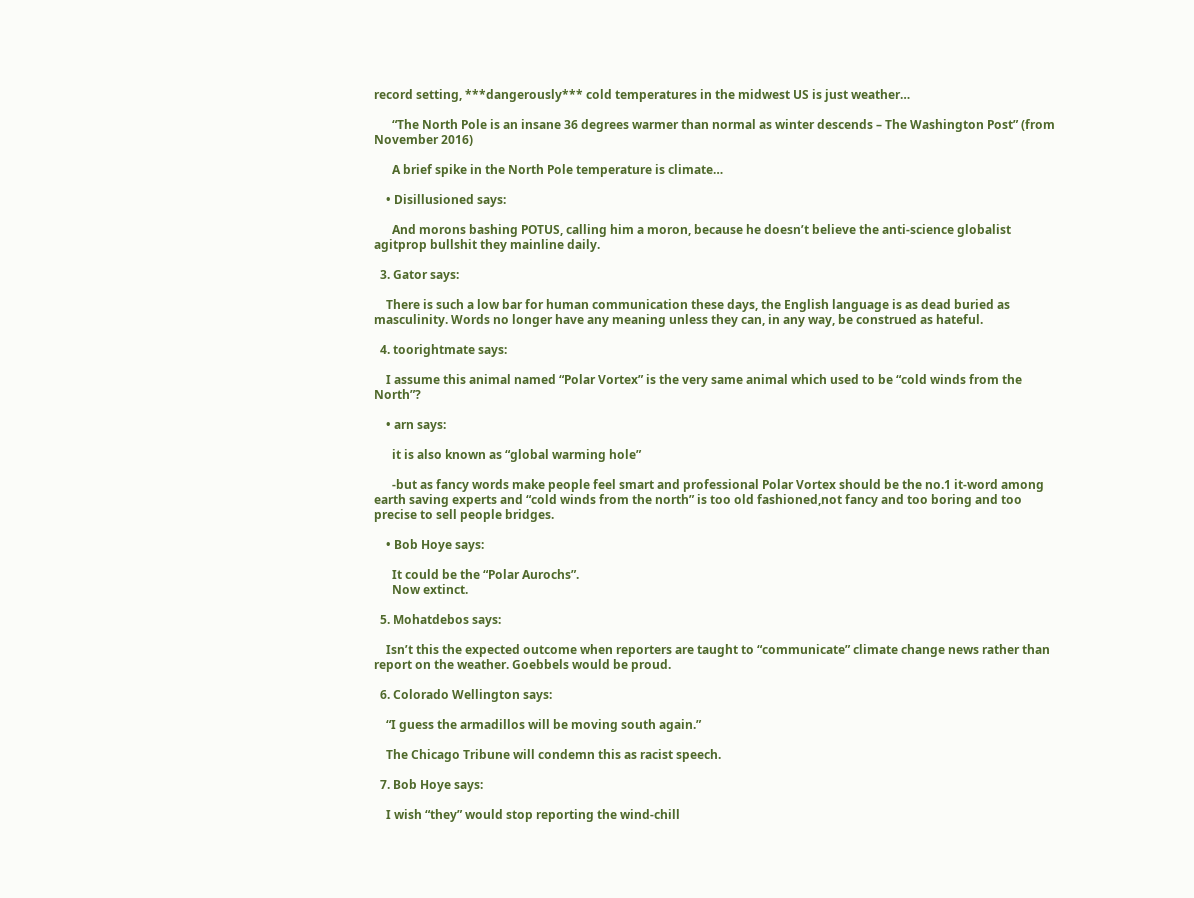record setting, ***dangerously*** cold temperatures in the midwest US is just weather…

      “The North Pole is an insane 36 degrees warmer than normal as winter descends – The Washington Post” (from November 2016)

      A brief spike in the North Pole temperature is climate…

    • Disillusioned says:

      And morons bashing POTUS, calling him a moron, because he doesn’t believe the anti-science globalist agitprop bullshit they mainline daily.

  3. Gator says:

    There is such a low bar for human communication these days, the English language is as dead buried as masculinity. Words no longer have any meaning unless they can, in any way, be construed as hateful.

  4. toorightmate says:

    I assume this animal named “Polar Vortex” is the very same animal which used to be “cold winds from the North”?

    • arn says:

      it is also known as “global warming hole”

      -but as fancy words make people feel smart and professional Polar Vortex should be the no.1 it-word among earth saving experts and “cold winds from the north” is too old fashioned,not fancy and too boring and too precise to sell people bridges.

    • Bob Hoye says:

      It could be the “Polar Aurochs”.
      Now extinct.

  5. Mohatdebos says:

    Isn’t this the expected outcome when reporters are taught to “communicate” climate change news rather than report on the weather. Goebbels would be proud.

  6. Colorado Wellington says:

    “I guess the armadillos will be moving south again.”

    The Chicago Tribune will condemn this as racist speech.

  7. Bob Hoye says:

    I wish “they” would stop reporting the wind-chill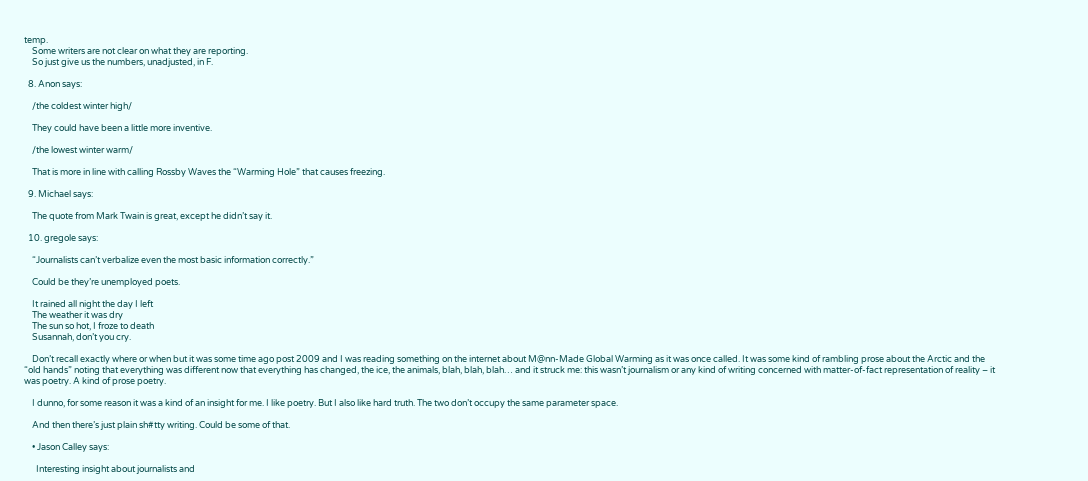temp.
    Some writers are not clear on what they are reporting.
    So just give us the numbers, unadjusted, in F.

  8. Anon says:

    /the coldest winter high/

    They could have been a little more inventive.

    /the lowest winter warm/

    That is more in line with calling Rossby Waves the “Warming Hole” that causes freezing.

  9. Michael says:

    The quote from Mark Twain is great, except he didn’t say it.

  10. gregole says:

    “Journalists can’t verbalize even the most basic information correctly.”

    Could be they’re unemployed poets.

    It rained all night the day I left
    The weather it was dry
    The sun so hot, I froze to death
    Susannah, don’t you cry.

    Don’t recall exactly where or when but it was some time ago post 2009 and I was reading something on the internet about M@nn-Made Global Warming as it was once called. It was some kind of rambling prose about the Arctic and the “old hands” noting that everything was different now that everything has changed, the ice, the animals, blah, blah, blah… and it struck me: this wasn’t journalism or any kind of writing concerned with matter-of-fact representation of reality – it was poetry. A kind of prose poetry.

    I dunno, for some reason it was a kind of an insight for me. I like poetry. But I also like hard truth. The two don’t occupy the same parameter space.

    And then there’s just plain sh#tty writing. Could be some of that.

    • Jason Calley says:

      Interesting insight about journalists and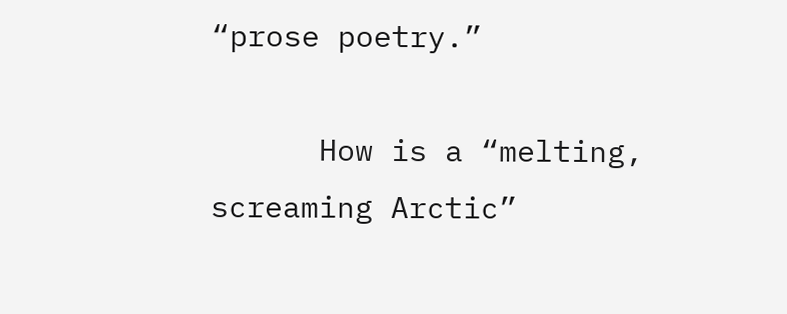“prose poetry.”

      How is a “melting, screaming Arctic”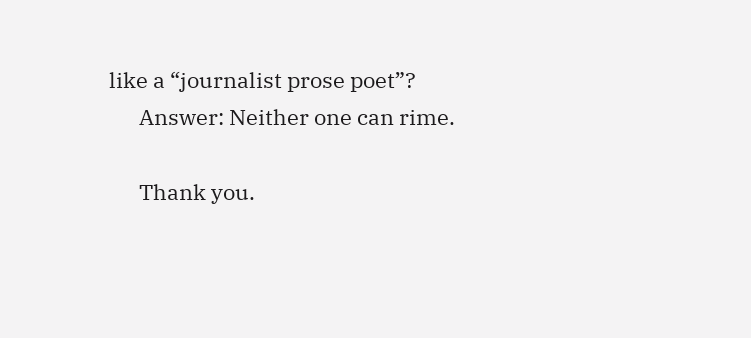like a “journalist prose poet”?
      Answer: Neither one can rime.

      Thank you.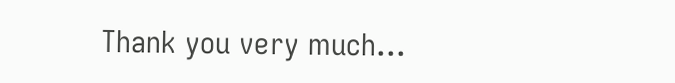Thank you very much…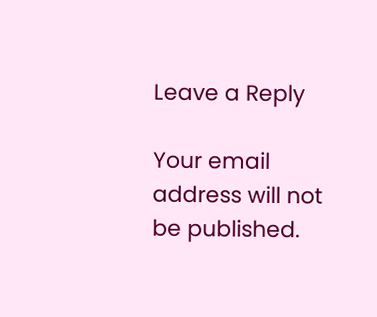Leave a Reply

Your email address will not be published.